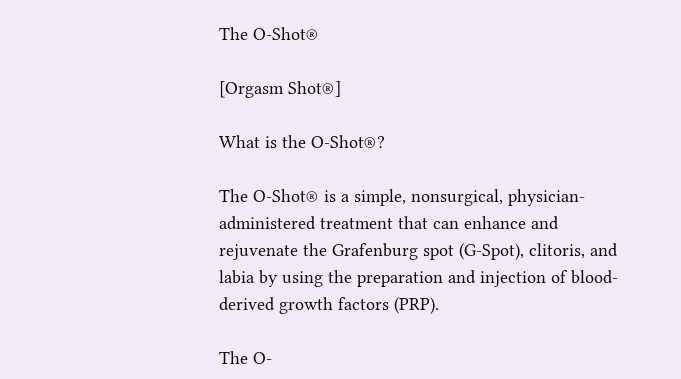The O-Shot®

[Orgasm Shot®]

What is the O-Shot®?

The O-Shot® is a simple, nonsurgical, physician-administered treatment that can enhance and rejuvenate the Grafenburg spot (G-Spot), clitoris, and labia by using the preparation and injection of blood-derived growth factors (PRP).

The O-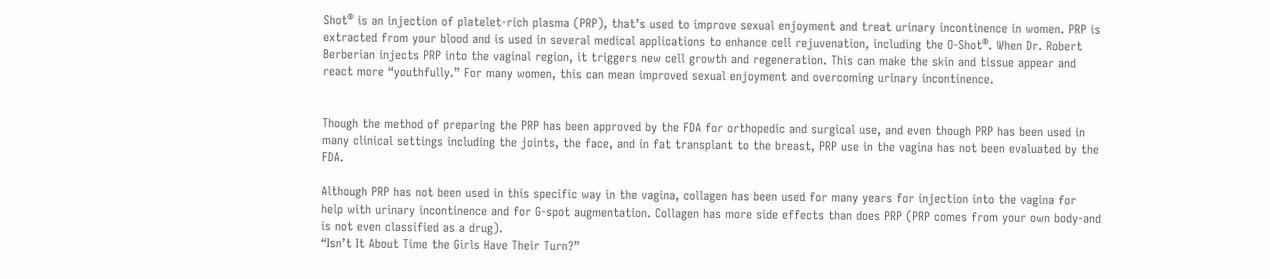Shot® is an injection of platelet-rich plasma (PRP), that’s used to improve sexual enjoyment and treat urinary incontinence in women. PRP is extracted from your blood and is used in several medical applications to enhance cell rejuvenation, including the O-Shot®. When Dr. Robert Berberian injects PRP into the vaginal region, it triggers new cell growth and regeneration. This can make the skin and tissue appear and react more “youthfully.” For many women, this can mean improved sexual enjoyment and overcoming urinary incontinence.


Though the method of preparing the PRP has been approved by the FDA for orthopedic and surgical use, and even though PRP has been used in many clinical settings including the joints, the face, and in fat transplant to the breast, PRP use in the vagina has not been evaluated by the FDA.

Although PRP has not been used in this specific way in the vagina, collagen has been used for many years for injection into the vagina for help with urinary incontinence and for G-spot augmentation. Collagen has more side effects than does PRP (PRP comes from your own body-and is not even classified as a drug).
“Isn’t It About Time the Girls Have Their Turn?”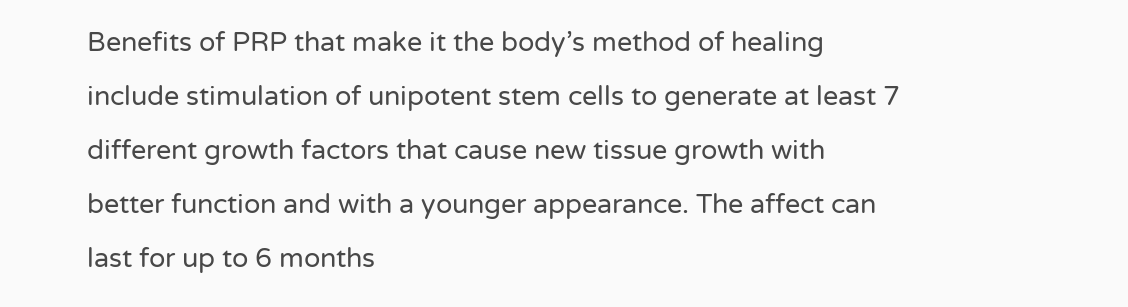Benefits of PRP that make it the body’s method of healing include stimulation of unipotent stem cells to generate at least 7 different growth factors that cause new tissue growth with better function and with a younger appearance. The affect can last for up to 6 months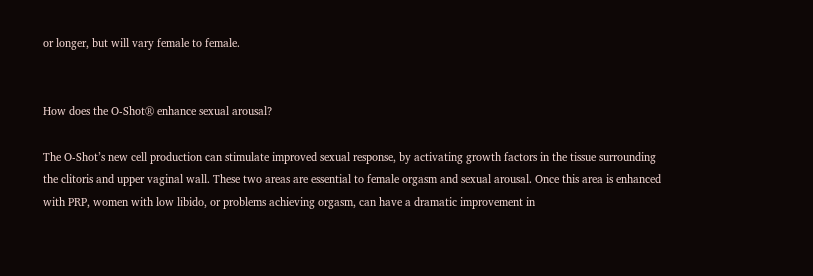or longer, but will vary female to female.


How does the O-Shot® enhance sexual arousal?

The O-Shot’s new cell production can stimulate improved sexual response, by activating growth factors in the tissue surrounding the clitoris and upper vaginal wall. These two areas are essential to female orgasm and sexual arousal. Once this area is enhanced with PRP, women with low libido, or problems achieving orgasm, can have a dramatic improvement in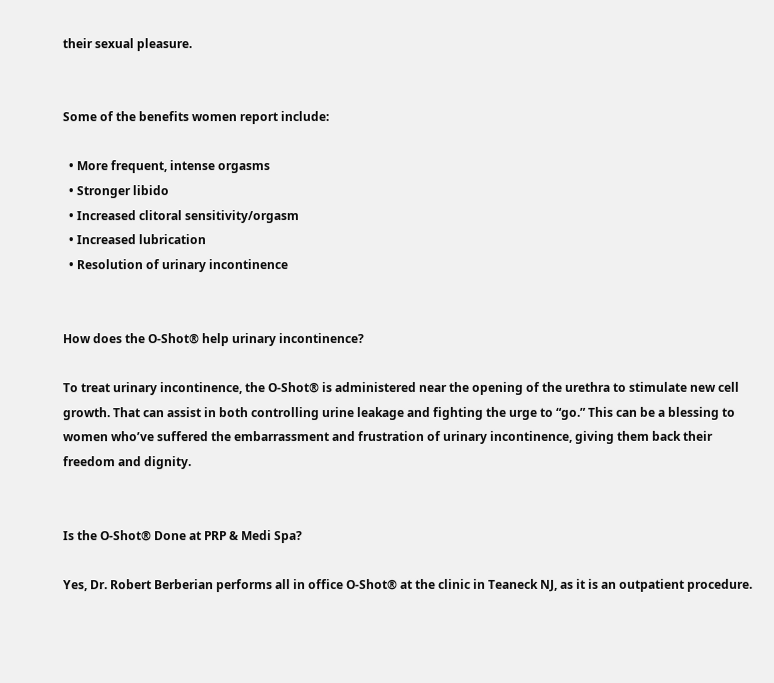their sexual pleasure.


Some of the benefits women report include:

  • More frequent, intense orgasms
  • Stronger libido
  • Increased clitoral sensitivity/orgasm
  • Increased lubrication
  • Resolution of urinary incontinence


How does the O-Shot® help urinary incontinence?

To treat urinary incontinence, the O-Shot® is administered near the opening of the urethra to stimulate new cell growth. That can assist in both controlling urine leakage and fighting the urge to “go.” This can be a blessing to women who’ve suffered the embarrassment and frustration of urinary incontinence, giving them back their freedom and dignity.


Is the O-Shot® Done at PRP & Medi Spa?

Yes, Dr. Robert Berberian performs all in office O-Shot® at the clinic in Teaneck NJ, as it is an outpatient procedure.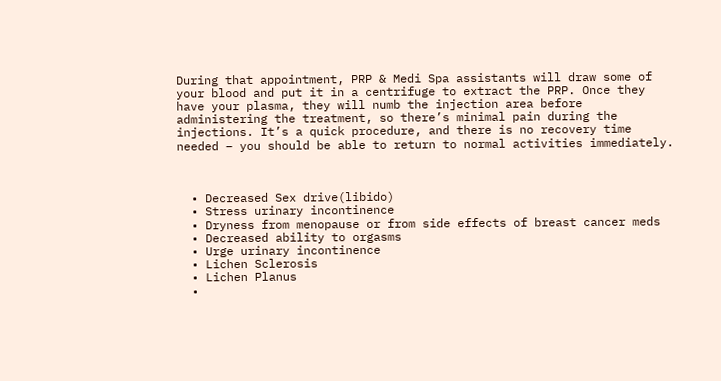During that appointment, PRP & Medi Spa assistants will draw some of your blood and put it in a centrifuge to extract the PRP. Once they have your plasma, they will numb the injection area before administering the treatment, so there’s minimal pain during the injections. It’s a quick procedure, and there is no recovery time needed – you should be able to return to normal activities immediately.



  • Decreased Sex drive(libido)
  • Stress urinary incontinence
  • Dryness from menopause or from side effects of breast cancer meds
  • Decreased ability to orgasms
  • Urge urinary incontinence
  • Lichen Sclerosis
  • Lichen Planus
  •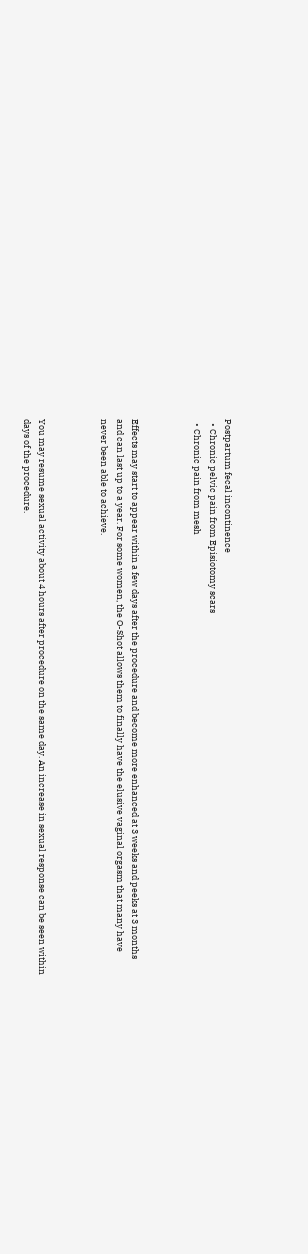Postpartum fecal incontinence
  • Chronic pelvic pain from Episiotomy scars
  • Chronic pain from mesh



Effects may start to appear within a few days after the procedure and become more enhanced at 3 weeks and peeks at 3 months and can last up to a year. For some women, the O-Shot allows them to finally have the elusive vaginal orgasm that many have never been able to achieve.



You may resume sexual activity about 4 hours after procedure on the same day. An increase in sexual response can be seen within days of the procedure.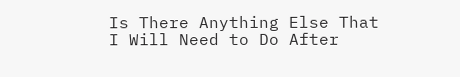Is There Anything Else That I Will Need to Do After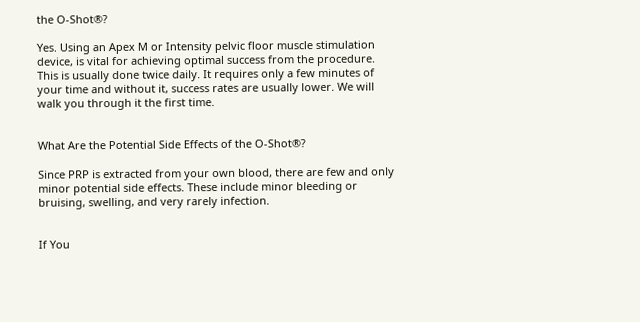the O-Shot®?

Yes. Using an Apex M or Intensity pelvic floor muscle stimulation device, is vital for achieving optimal success from the procedure. This is usually done twice daily. It requires only a few minutes of your time and without it, success rates are usually lower. We will walk you through it the first time.


What Are the Potential Side Effects of the O-Shot®?

Since PRP is extracted from your own blood, there are few and only minor potential side effects. These include minor bleeding or bruising, swelling, and very rarely infection.


If You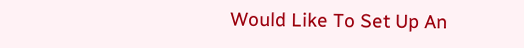Would Like To Set Up An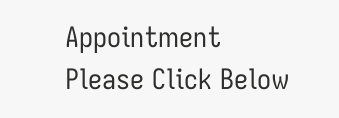Appointment Please Click Below